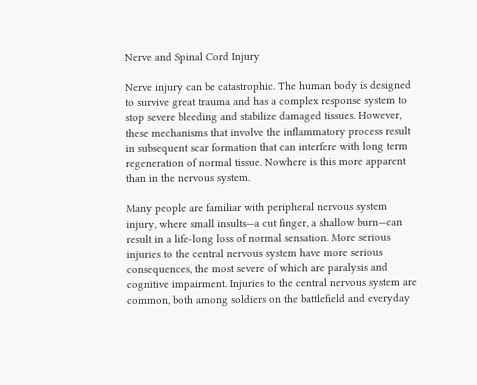Nerve and Spinal Cord Injury

Nerve injury can be catastrophic. The human body is designed to survive great trauma and has a complex response system to stop severe bleeding and stabilize damaged tissues. However, these mechanisms that involve the inflammatory process result in subsequent scar formation that can interfere with long term regeneration of normal tissue. Nowhere is this more apparent than in the nervous system.

Many people are familiar with peripheral nervous system injury, where small insults—a cut finger, a shallow burn—can result in a life-long loss of normal sensation. More serious injuries to the central nervous system have more serious consequences, the most severe of which are paralysis and cognitive impairment. Injuries to the central nervous system are common, both among soldiers on the battlefield and everyday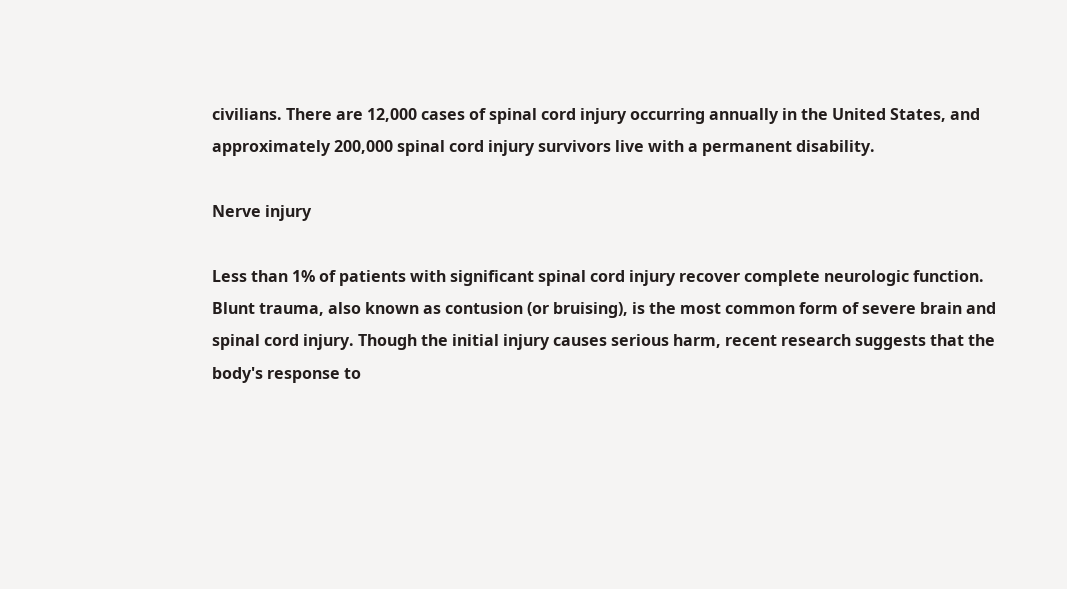civilians. There are 12,000 cases of spinal cord injury occurring annually in the United States, and approximately 200,000 spinal cord injury survivors live with a permanent disability.

Nerve injury

Less than 1% of patients with significant spinal cord injury recover complete neurologic function. Blunt trauma, also known as contusion (or bruising), is the most common form of severe brain and spinal cord injury. Though the initial injury causes serious harm, recent research suggests that the body's response to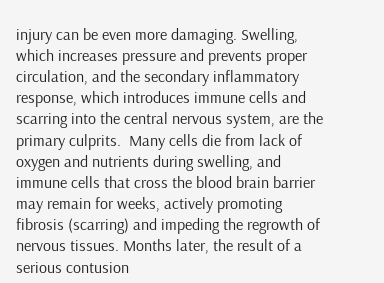injury can be even more damaging. Swelling, which increases pressure and prevents proper circulation, and the secondary inflammatory response, which introduces immune cells and scarring into the central nervous system, are the primary culprits.  Many cells die from lack of oxygen and nutrients during swelling, and immune cells that cross the blood brain barrier may remain for weeks, actively promoting fibrosis (scarring) and impeding the regrowth of nervous tissues. Months later, the result of a serious contusion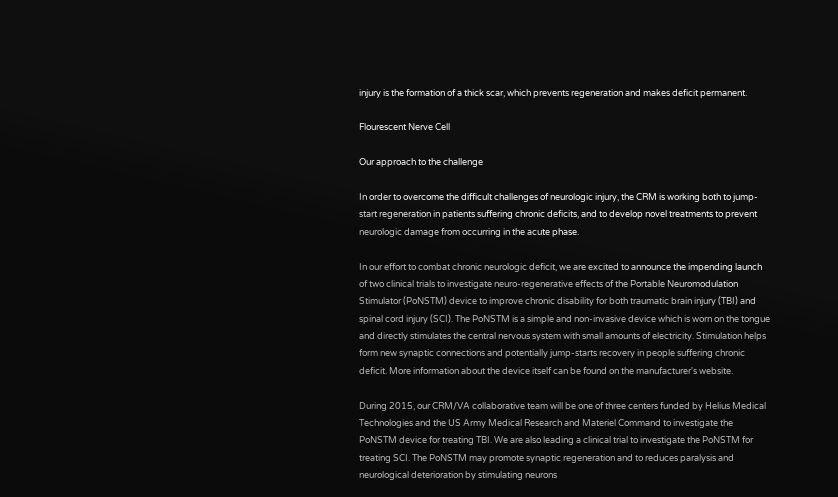injury is the formation of a thick scar, which prevents regeneration and makes deficit permanent.

Flourescent Nerve Cell

Our approach to the challenge

In order to overcome the difficult challenges of neurologic injury, the CRM is working both to jump-start regeneration in patients suffering chronic deficits, and to develop novel treatments to prevent neurologic damage from occurring in the acute phase.

In our effort to combat chronic neurologic deficit, we are excited to announce the impending launch of two clinical trials to investigate neuro-regenerative effects of the Portable Neuromodulation Stimulator (PoNSTM) device to improve chronic disability for both traumatic brain injury (TBI) and spinal cord injury (SCI). The PoNSTM is a simple and non-invasive device which is worn on the tongue and directly stimulates the central nervous system with small amounts of electricity. Stimulation helps form new synaptic connections and potentially jump-starts recovery in people suffering chronic deficit. More information about the device itself can be found on the manufacturer's website.

During 2015, our CRM/VA collaborative team will be one of three centers funded by Helius Medical Technologies and the US Army Medical Research and Materiel Command to investigate the PoNSTM device for treating TBI. We are also leading a clinical trial to investigate the PoNSTM for treating SCI. The PoNSTM may promote synaptic regeneration and to reduces paralysis and neurological deterioration by stimulating neurons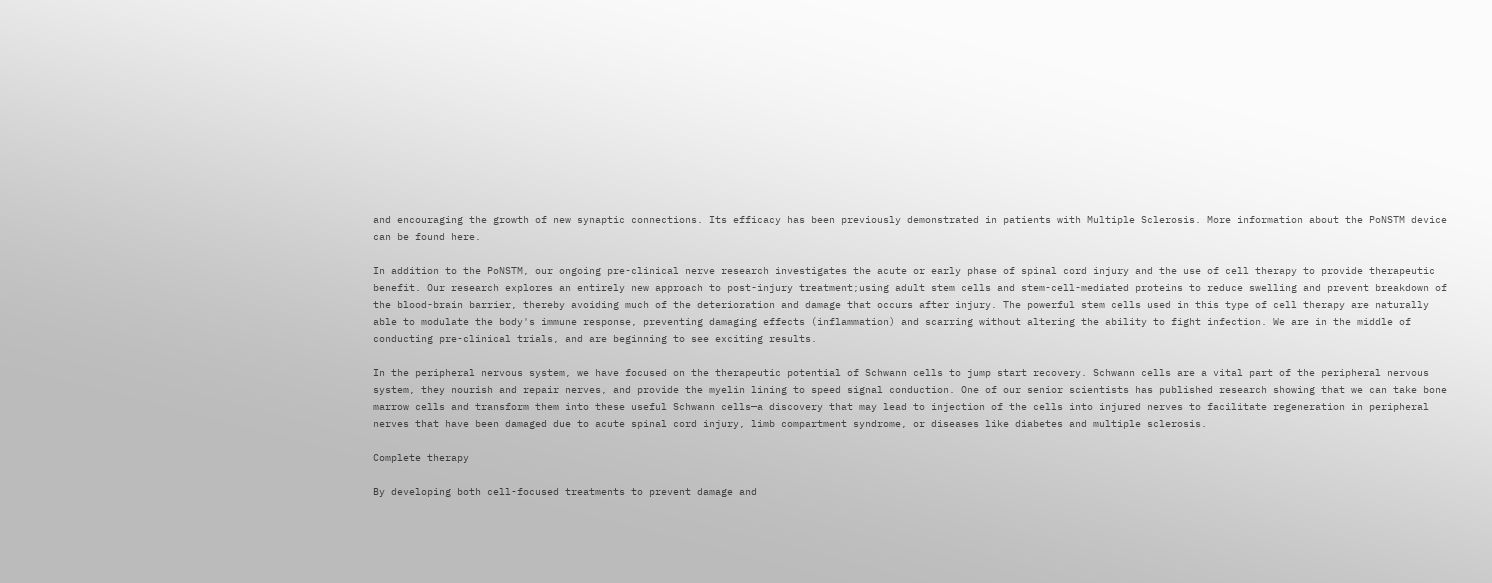and encouraging the growth of new synaptic connections. Its efficacy has been previously demonstrated in patients with Multiple Sclerosis. More information about the PoNSTM device can be found here.

In addition to the PoNSTM, our ongoing pre-clinical nerve research investigates the acute or early phase of spinal cord injury and the use of cell therapy to provide therapeutic benefit. Our research explores an entirely new approach to post-injury treatment;using adult stem cells and stem-cell-mediated proteins to reduce swelling and prevent breakdown of the blood-brain barrier, thereby avoiding much of the deterioration and damage that occurs after injury. The powerful stem cells used in this type of cell therapy are naturally able to modulate the body's immune response, preventing damaging effects (inflammation) and scarring without altering the ability to fight infection. We are in the middle of conducting pre-clinical trials, and are beginning to see exciting results.

In the peripheral nervous system, we have focused on the therapeutic potential of Schwann cells to jump start recovery. Schwann cells are a vital part of the peripheral nervous system, they nourish and repair nerves, and provide the myelin lining to speed signal conduction. One of our senior scientists has published research showing that we can take bone marrow cells and transform them into these useful Schwann cells—a discovery that may lead to injection of the cells into injured nerves to facilitate regeneration in peripheral nerves that have been damaged due to acute spinal cord injury, limb compartment syndrome, or diseases like diabetes and multiple sclerosis.

Complete therapy

By developing both cell-focused treatments to prevent damage and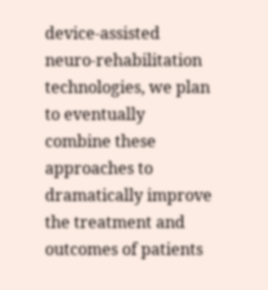device-assisted neuro-rehabilitation technologies, we plan to eventually combine these approaches to dramatically improve the treatment and outcomes of patients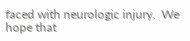faced with neurologic injury.  We hope that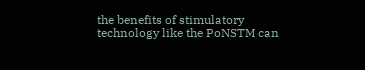the benefits of stimulatory technology like the PoNSTM can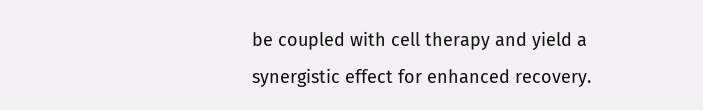be coupled with cell therapy and yield a synergistic effect for enhanced recovery.